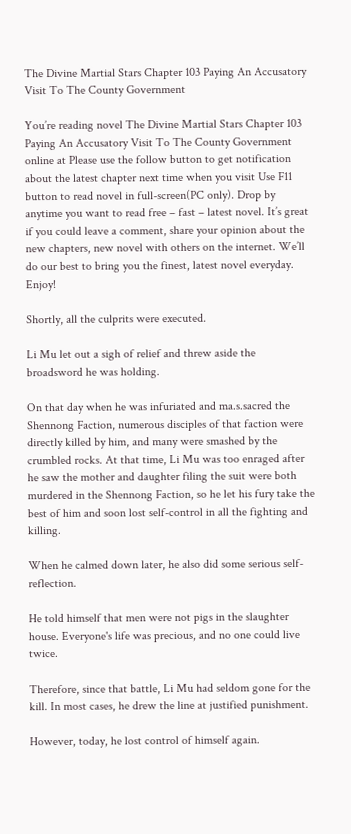The Divine Martial Stars Chapter 103 Paying An Accusatory Visit To The County Government

You’re reading novel The Divine Martial Stars Chapter 103 Paying An Accusatory Visit To The County Government online at Please use the follow button to get notification about the latest chapter next time when you visit Use F11 button to read novel in full-screen(PC only). Drop by anytime you want to read free – fast – latest novel. It’s great if you could leave a comment, share your opinion about the new chapters, new novel with others on the internet. We’ll do our best to bring you the finest, latest novel everyday. Enjoy!

Shortly, all the culprits were executed.

Li Mu let out a sigh of relief and threw aside the broadsword he was holding.

On that day when he was infuriated and ma.s.sacred the Shennong Faction, numerous disciples of that faction were directly killed by him, and many were smashed by the crumbled rocks. At that time, Li Mu was too enraged after he saw the mother and daughter filing the suit were both murdered in the Shennong Faction, so he let his fury take the best of him and soon lost self-control in all the fighting and killing.

When he calmed down later, he also did some serious self-reflection.

He told himself that men were not pigs in the slaughter house. Everyone's life was precious, and no one could live twice.

Therefore, since that battle, Li Mu had seldom gone for the kill. In most cases, he drew the line at justified punishment.

However, today, he lost control of himself again.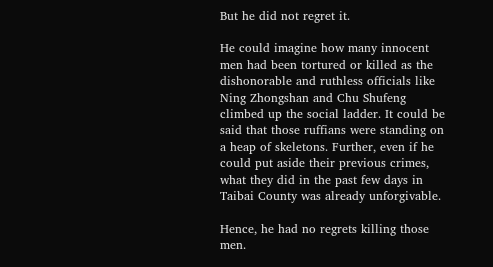But he did not regret it.

He could imagine how many innocent men had been tortured or killed as the dishonorable and ruthless officials like Ning Zhongshan and Chu Shufeng climbed up the social ladder. It could be said that those ruffians were standing on a heap of skeletons. Further, even if he could put aside their previous crimes, what they did in the past few days in Taibai County was already unforgivable.

Hence, he had no regrets killing those men.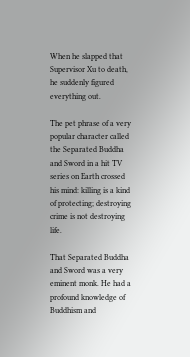When he slapped that Supervisor Xu to death, he suddenly figured everything out.

The pet phrase of a very popular character called the Separated Buddha and Sword in a hit TV series on Earth crossed his mind: killing is a kind of protecting; destroying crime is not destroying life.

That Separated Buddha and Sword was a very eminent monk. He had a profound knowledge of Buddhism and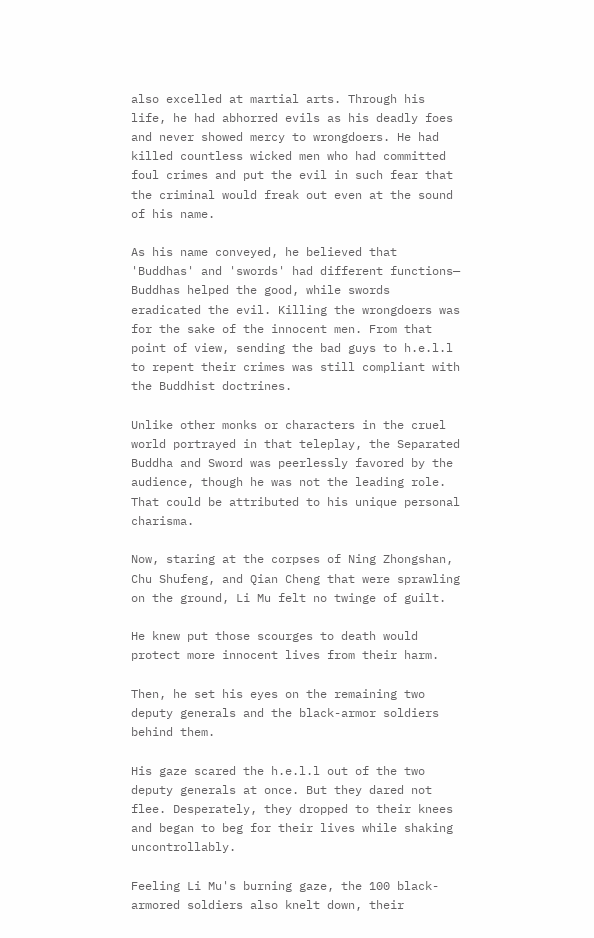also excelled at martial arts. Through his life, he had abhorred evils as his deadly foes and never showed mercy to wrongdoers. He had killed countless wicked men who had committed foul crimes and put the evil in such fear that the criminal would freak out even at the sound of his name.

As his name conveyed, he believed that 'Buddhas' and 'swords' had different functions— Buddhas helped the good, while swords eradicated the evil. Killing the wrongdoers was for the sake of the innocent men. From that point of view, sending the bad guys to h.e.l.l to repent their crimes was still compliant with the Buddhist doctrines.

Unlike other monks or characters in the cruel world portrayed in that teleplay, the Separated Buddha and Sword was peerlessly favored by the audience, though he was not the leading role. That could be attributed to his unique personal charisma.

Now, staring at the corpses of Ning Zhongshan, Chu Shufeng, and Qian Cheng that were sprawling on the ground, Li Mu felt no twinge of guilt.

He knew put those scourges to death would protect more innocent lives from their harm.

Then, he set his eyes on the remaining two deputy generals and the black-armor soldiers behind them.

His gaze scared the h.e.l.l out of the two deputy generals at once. But they dared not flee. Desperately, they dropped to their knees and began to beg for their lives while shaking uncontrollably.

Feeling Li Mu's burning gaze, the 100 black-armored soldiers also knelt down, their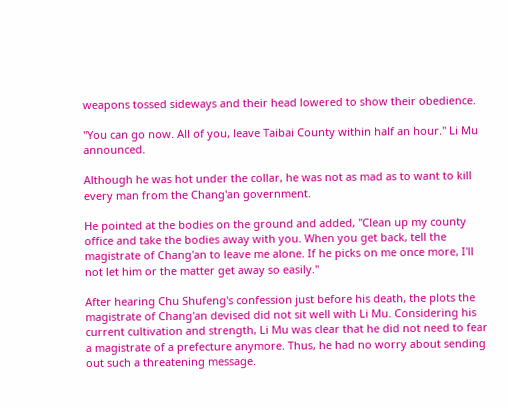weapons tossed sideways and their head lowered to show their obedience.

"You can go now. All of you, leave Taibai County within half an hour." Li Mu announced.

Although he was hot under the collar, he was not as mad as to want to kill every man from the Chang'an government.

He pointed at the bodies on the ground and added, "Clean up my county office and take the bodies away with you. When you get back, tell the magistrate of Chang'an to leave me alone. If he picks on me once more, I'll not let him or the matter get away so easily."

After hearing Chu Shufeng's confession just before his death, the plots the magistrate of Chang'an devised did not sit well with Li Mu. Considering his current cultivation and strength, Li Mu was clear that he did not need to fear a magistrate of a prefecture anymore. Thus, he had no worry about sending out such a threatening message.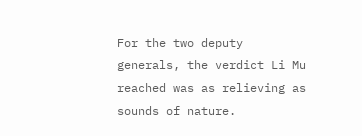For the two deputy generals, the verdict Li Mu reached was as relieving as sounds of nature.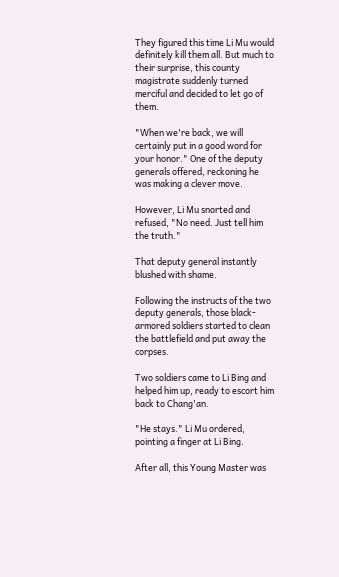They figured this time Li Mu would definitely kill them all. But much to their surprise, this county magistrate suddenly turned merciful and decided to let go of them.

"When we're back, we will certainly put in a good word for your honor." One of the deputy generals offered, reckoning he was making a clever move.

However, Li Mu snorted and refused, "No need. Just tell him the truth."

That deputy general instantly blushed with shame.

Following the instructs of the two deputy generals, those black-armored soldiers started to clean the battlefield and put away the corpses.

Two soldiers came to Li Bing and helped him up, ready to escort him back to Chang'an.

"He stays." Li Mu ordered, pointing a finger at Li Bing.

After all, this Young Master was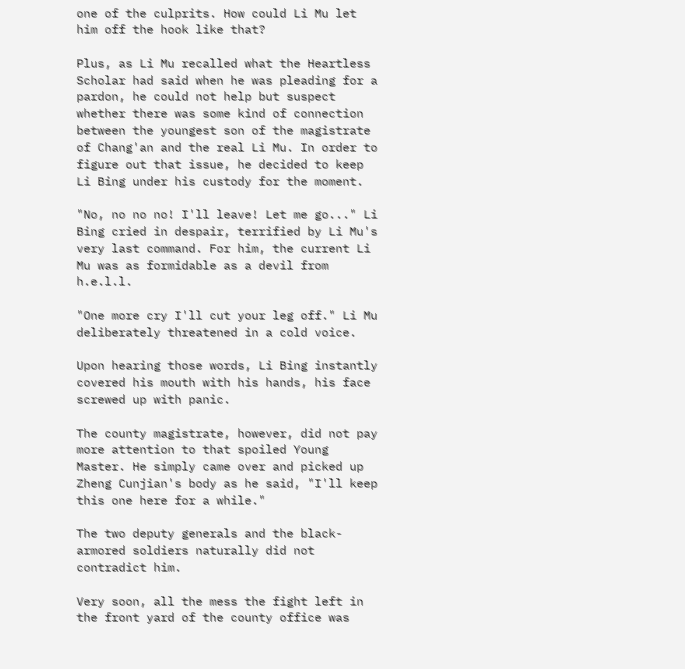one of the culprits. How could Li Mu let him off the hook like that?

Plus, as Li Mu recalled what the Heartless Scholar had said when he was pleading for a pardon, he could not help but suspect whether there was some kind of connection between the youngest son of the magistrate of Chang'an and the real Li Mu. In order to figure out that issue, he decided to keep Li Bing under his custody for the moment.

"No, no no no! I'll leave! Let me go..." Li Bing cried in despair, terrified by Li Mu's very last command. For him, the current Li Mu was as formidable as a devil from h.e.l.l.

"One more cry I'll cut your leg off." Li Mu deliberately threatened in a cold voice.

Upon hearing those words, Li Bing instantly covered his mouth with his hands, his face screwed up with panic.

The county magistrate, however, did not pay more attention to that spoiled Young Master. He simply came over and picked up Zheng Cunjian's body as he said, "I'll keep this one here for a while."

The two deputy generals and the black-armored soldiers naturally did not contradict him.

Very soon, all the mess the fight left in the front yard of the county office was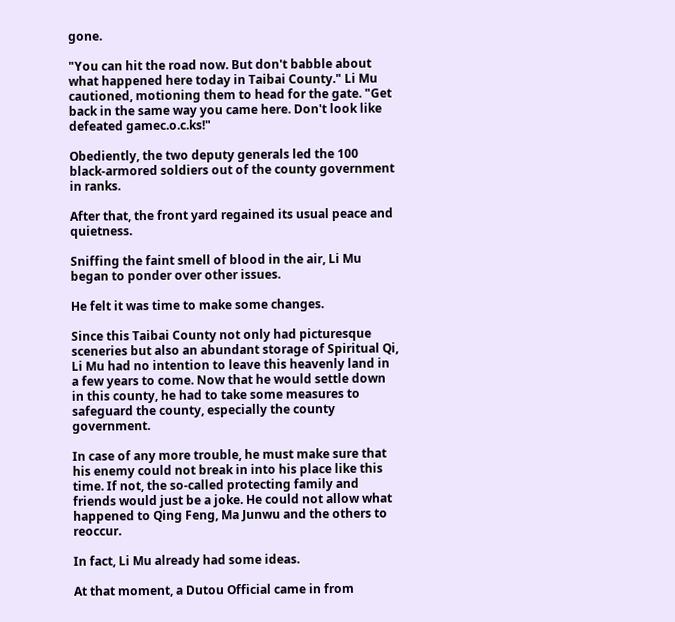gone.

"You can hit the road now. But don't babble about what happened here today in Taibai County." Li Mu cautioned, motioning them to head for the gate. "Get back in the same way you came here. Don't look like defeated gamec.o.c.ks!"

Obediently, the two deputy generals led the 100 black-armored soldiers out of the county government in ranks.

After that, the front yard regained its usual peace and quietness.

Sniffing the faint smell of blood in the air, Li Mu began to ponder over other issues.

He felt it was time to make some changes.

Since this Taibai County not only had picturesque sceneries but also an abundant storage of Spiritual Qi, Li Mu had no intention to leave this heavenly land in a few years to come. Now that he would settle down in this county, he had to take some measures to safeguard the county, especially the county government.

In case of any more trouble, he must make sure that his enemy could not break in into his place like this time. If not, the so-called protecting family and friends would just be a joke. He could not allow what happened to Qing Feng, Ma Junwu and the others to reoccur.

In fact, Li Mu already had some ideas.

At that moment, a Dutou Official came in from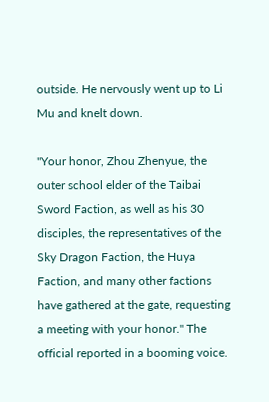outside. He nervously went up to Li Mu and knelt down.

"Your honor, Zhou Zhenyue, the outer school elder of the Taibai Sword Faction, as well as his 30 disciples, the representatives of the Sky Dragon Faction, the Huya Faction, and many other factions have gathered at the gate, requesting a meeting with your honor." The official reported in a booming voice.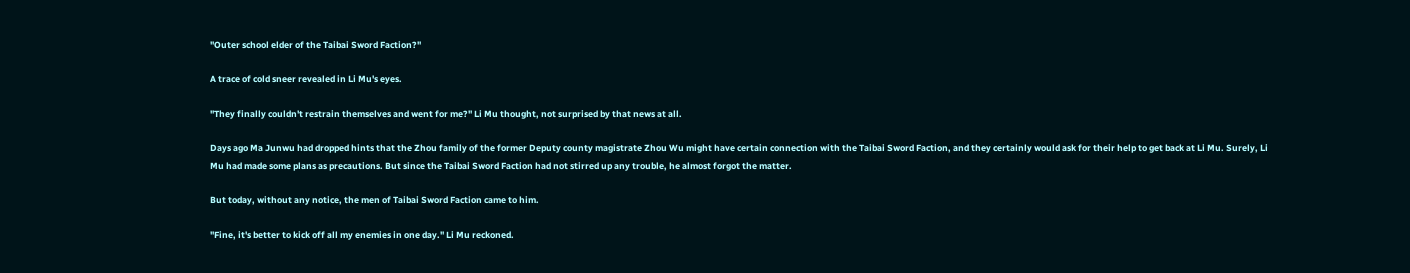"Outer school elder of the Taibai Sword Faction?"

A trace of cold sneer revealed in Li Mu's eyes.

"They finally couldn't restrain themselves and went for me?" Li Mu thought, not surprised by that news at all.

Days ago Ma Junwu had dropped hints that the Zhou family of the former Deputy county magistrate Zhou Wu might have certain connection with the Taibai Sword Faction, and they certainly would ask for their help to get back at Li Mu. Surely, Li Mu had made some plans as precautions. But since the Taibai Sword Faction had not stirred up any trouble, he almost forgot the matter.

But today, without any notice, the men of Taibai Sword Faction came to him.

"Fine, it's better to kick off all my enemies in one day." Li Mu reckoned.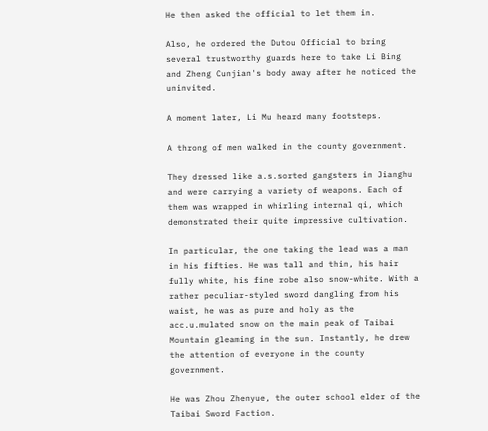He then asked the official to let them in.

Also, he ordered the Dutou Official to bring several trustworthy guards here to take Li Bing and Zheng Cunjian's body away after he noticed the uninvited.

A moment later, Li Mu heard many footsteps.

A throng of men walked in the county government.

They dressed like a.s.sorted gangsters in Jianghu and were carrying a variety of weapons. Each of them was wrapped in whirling internal qi, which demonstrated their quite impressive cultivation.

In particular, the one taking the lead was a man in his fifties. He was tall and thin, his hair fully white, his fine robe also snow-white. With a rather peculiar-styled sword dangling from his waist, he was as pure and holy as the acc.u.mulated snow on the main peak of Taibai Mountain gleaming in the sun. Instantly, he drew the attention of everyone in the county government.

He was Zhou Zhenyue, the outer school elder of the Taibai Sword Faction.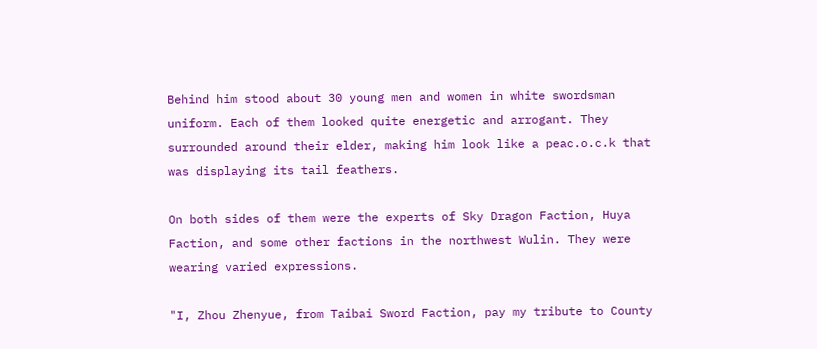Behind him stood about 30 young men and women in white swordsman uniform. Each of them looked quite energetic and arrogant. They surrounded around their elder, making him look like a peac.o.c.k that was displaying its tail feathers.

On both sides of them were the experts of Sky Dragon Faction, Huya Faction, and some other factions in the northwest Wulin. They were wearing varied expressions.

"I, Zhou Zhenyue, from Taibai Sword Faction, pay my tribute to County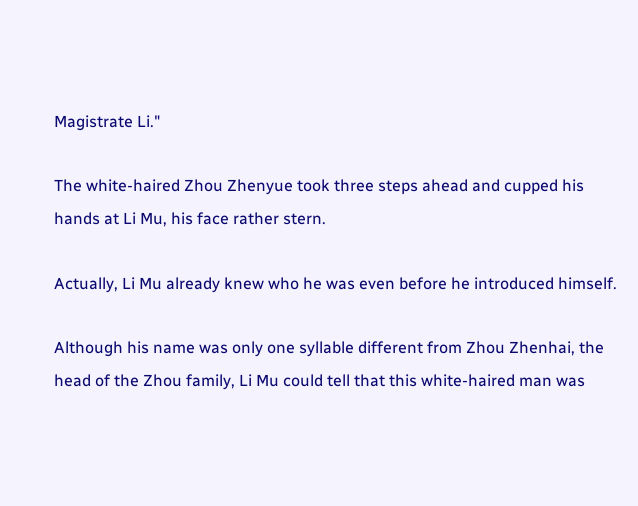Magistrate Li."

The white-haired Zhou Zhenyue took three steps ahead and cupped his hands at Li Mu, his face rather stern.

Actually, Li Mu already knew who he was even before he introduced himself.

Although his name was only one syllable different from Zhou Zhenhai, the head of the Zhou family, Li Mu could tell that this white-haired man was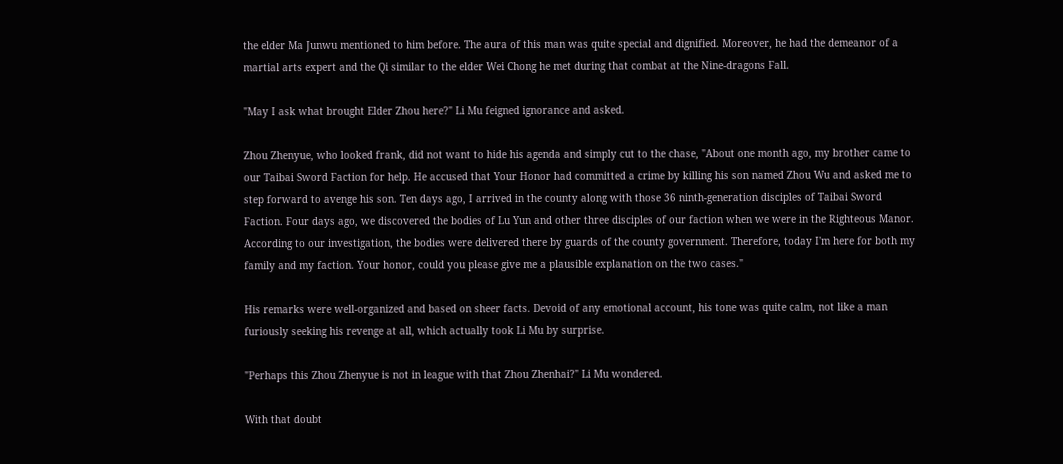the elder Ma Junwu mentioned to him before. The aura of this man was quite special and dignified. Moreover, he had the demeanor of a martial arts expert and the Qi similar to the elder Wei Chong he met during that combat at the Nine-dragons Fall.

"May I ask what brought Elder Zhou here?" Li Mu feigned ignorance and asked.

Zhou Zhenyue, who looked frank, did not want to hide his agenda and simply cut to the chase, "About one month ago, my brother came to our Taibai Sword Faction for help. He accused that Your Honor had committed a crime by killing his son named Zhou Wu and asked me to step forward to avenge his son. Ten days ago, I arrived in the county along with those 36 ninth-generation disciples of Taibai Sword Faction. Four days ago, we discovered the bodies of Lu Yun and other three disciples of our faction when we were in the Righteous Manor. According to our investigation, the bodies were delivered there by guards of the county government. Therefore, today I'm here for both my family and my faction. Your honor, could you please give me a plausible explanation on the two cases."

His remarks were well-organized and based on sheer facts. Devoid of any emotional account, his tone was quite calm, not like a man furiously seeking his revenge at all, which actually took Li Mu by surprise.

"Perhaps this Zhou Zhenyue is not in league with that Zhou Zhenhai?" Li Mu wondered.

With that doubt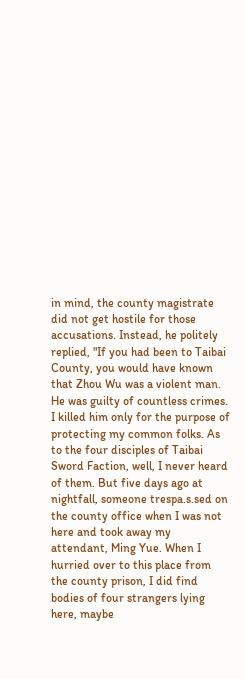in mind, the county magistrate did not get hostile for those accusations. Instead, he politely replied, "If you had been to Taibai County, you would have known that Zhou Wu was a violent man. He was guilty of countless crimes. I killed him only for the purpose of protecting my common folks. As to the four disciples of Taibai Sword Faction, well, I never heard of them. But five days ago at nightfall, someone trespa.s.sed on the county office when I was not here and took away my attendant, Ming Yue. When I hurried over to this place from the county prison, I did find bodies of four strangers lying here, maybe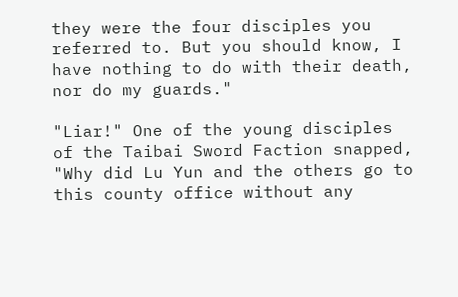they were the four disciples you referred to. But you should know, I have nothing to do with their death, nor do my guards."

"Liar!" One of the young disciples of the Taibai Sword Faction snapped, "Why did Lu Yun and the others go to this county office without any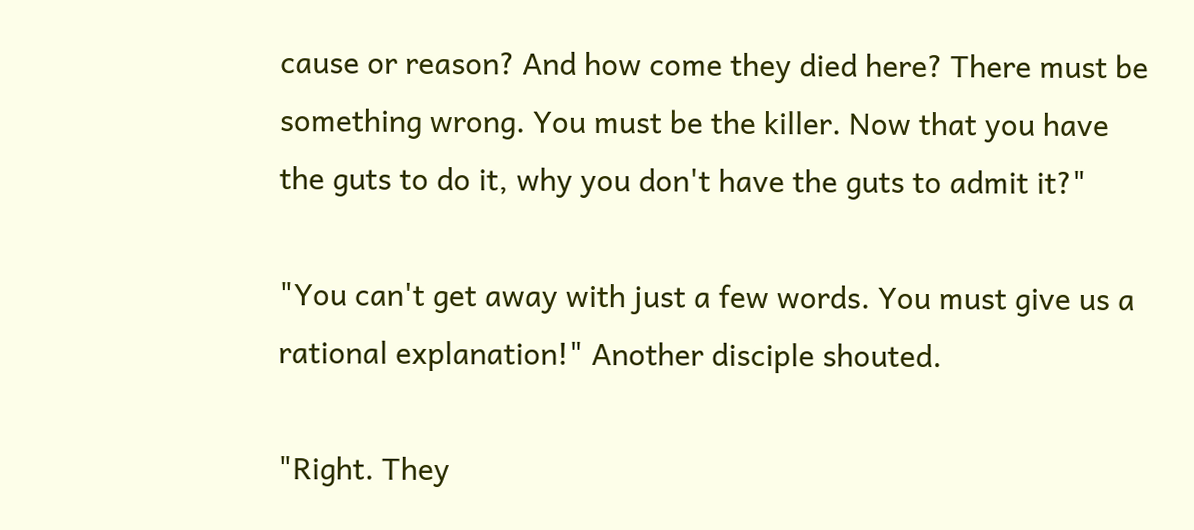cause or reason? And how come they died here? There must be something wrong. You must be the killer. Now that you have the guts to do it, why you don't have the guts to admit it?"

"You can't get away with just a few words. You must give us a rational explanation!" Another disciple shouted.

"Right. They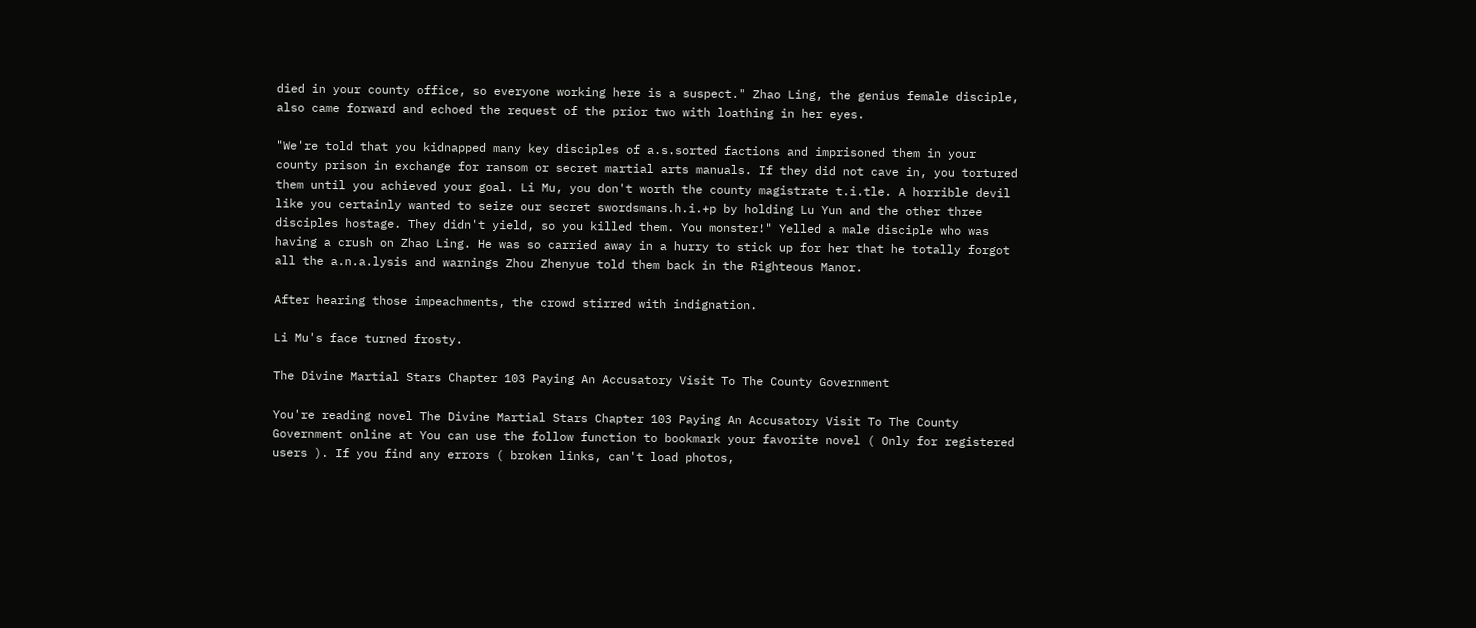died in your county office, so everyone working here is a suspect." Zhao Ling, the genius female disciple, also came forward and echoed the request of the prior two with loathing in her eyes.

"We're told that you kidnapped many key disciples of a.s.sorted factions and imprisoned them in your county prison in exchange for ransom or secret martial arts manuals. If they did not cave in, you tortured them until you achieved your goal. Li Mu, you don't worth the county magistrate t.i.tle. A horrible devil like you certainly wanted to seize our secret swordsmans.h.i.+p by holding Lu Yun and the other three disciples hostage. They didn't yield, so you killed them. You monster!" Yelled a male disciple who was having a crush on Zhao Ling. He was so carried away in a hurry to stick up for her that he totally forgot all the a.n.a.lysis and warnings Zhou Zhenyue told them back in the Righteous Manor.

After hearing those impeachments, the crowd stirred with indignation.

Li Mu's face turned frosty.

The Divine Martial Stars Chapter 103 Paying An Accusatory Visit To The County Government

You're reading novel The Divine Martial Stars Chapter 103 Paying An Accusatory Visit To The County Government online at You can use the follow function to bookmark your favorite novel ( Only for registered users ). If you find any errors ( broken links, can't load photos,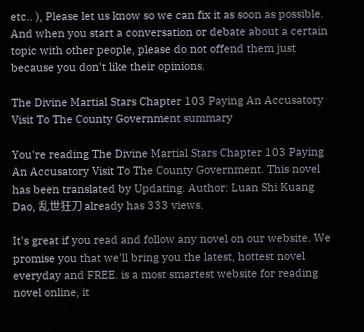etc.. ), Please let us know so we can fix it as soon as possible. And when you start a conversation or debate about a certain topic with other people, please do not offend them just because you don't like their opinions.

The Divine Martial Stars Chapter 103 Paying An Accusatory Visit To The County Government summary

You're reading The Divine Martial Stars Chapter 103 Paying An Accusatory Visit To The County Government. This novel has been translated by Updating. Author: Luan Shi Kuang Dao, 乱世狂刀 already has 333 views.

It's great if you read and follow any novel on our website. We promise you that we'll bring you the latest, hottest novel everyday and FREE. is a most smartest website for reading novel online, it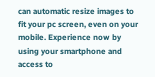can automatic resize images to fit your pc screen, even on your mobile. Experience now by using your smartphone and access to